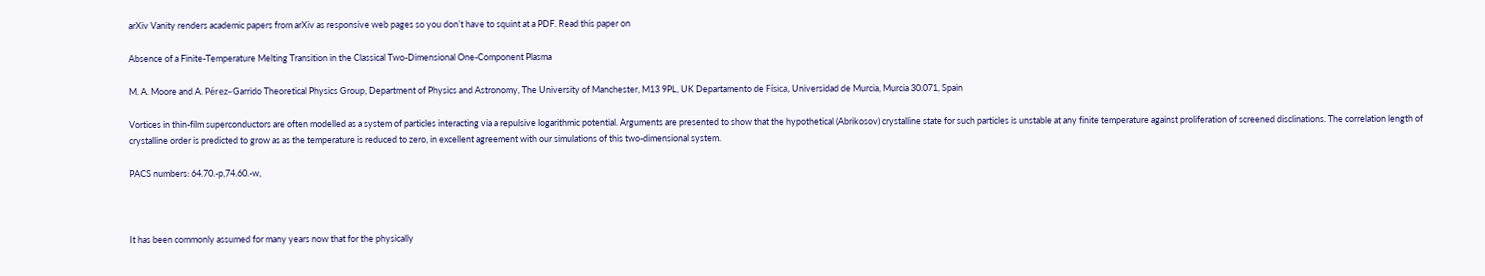arXiv Vanity renders academic papers from arXiv as responsive web pages so you don’t have to squint at a PDF. Read this paper on

Absence of a Finite-Temperature Melting Transition in the Classical Two-Dimensional One-Component Plasma

M. A. Moore and A. Pérez–Garrido Theoretical Physics Group, Department of Physics and Astronomy, The University of Manchester, M13 9PL, UK Departamento de Física, Universidad de Murcia, Murcia 30.071, Spain

Vortices in thin-film superconductors are often modelled as a system of particles interacting via a repulsive logarithmic potential. Arguments are presented to show that the hypothetical (Abrikosov) crystalline state for such particles is unstable at any finite temperature against proliferation of screened disclinations. The correlation length of crystalline order is predicted to grow as as the temperature is reduced to zero, in excellent agreement with our simulations of this two-dimensional system.

PACS numbers: 64.70.-p,74.60.-w,



It has been commonly assumed for many years now that for the physically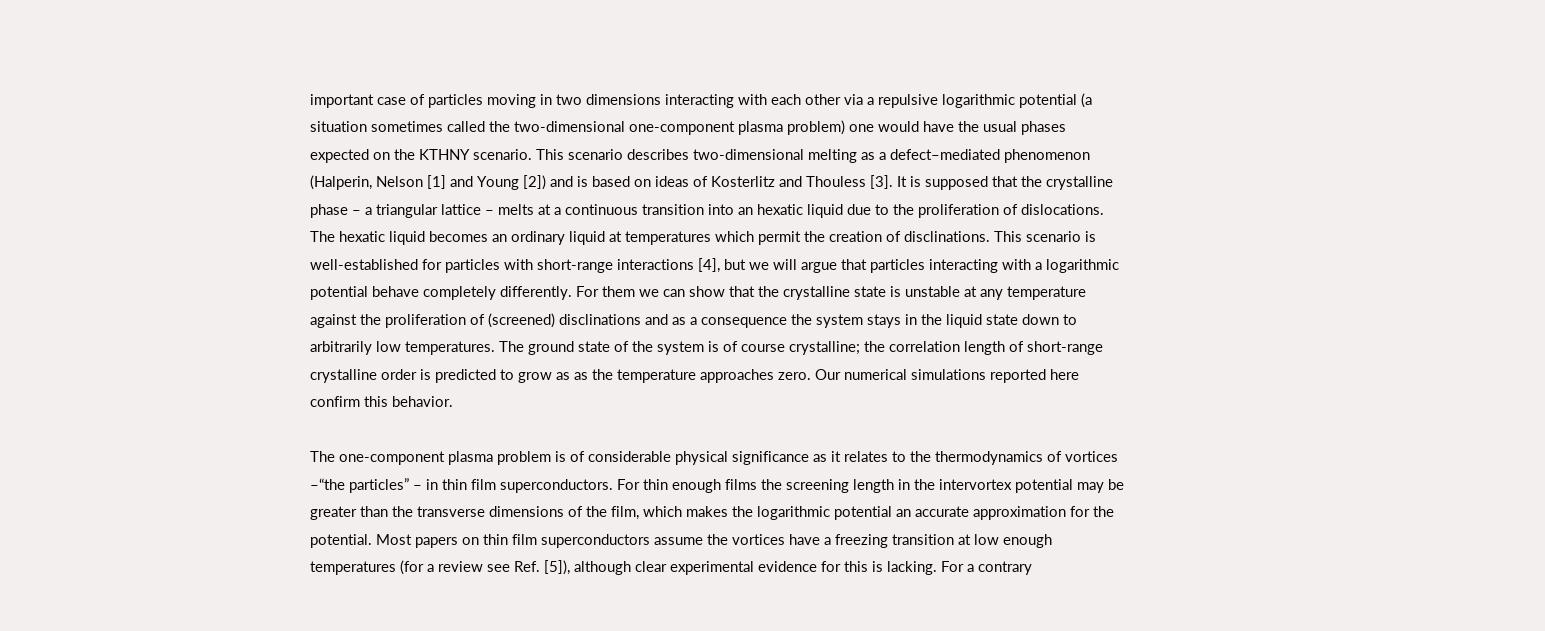important case of particles moving in two dimensions interacting with each other via a repulsive logarithmic potential (a situation sometimes called the two-dimensional one-component plasma problem) one would have the usual phases expected on the KTHNY scenario. This scenario describes two-dimensional melting as a defect–mediated phenomenon (Halperin, Nelson [1] and Young [2]) and is based on ideas of Kosterlitz and Thouless [3]. It is supposed that the crystalline phase – a triangular lattice – melts at a continuous transition into an hexatic liquid due to the proliferation of dislocations. The hexatic liquid becomes an ordinary liquid at temperatures which permit the creation of disclinations. This scenario is well-established for particles with short-range interactions [4], but we will argue that particles interacting with a logarithmic potential behave completely differently. For them we can show that the crystalline state is unstable at any temperature against the proliferation of (screened) disclinations and as a consequence the system stays in the liquid state down to arbitrarily low temperatures. The ground state of the system is of course crystalline; the correlation length of short-range crystalline order is predicted to grow as as the temperature approaches zero. Our numerical simulations reported here confirm this behavior.

The one-component plasma problem is of considerable physical significance as it relates to the thermodynamics of vortices –“the particles” – in thin film superconductors. For thin enough films the screening length in the intervortex potential may be greater than the transverse dimensions of the film, which makes the logarithmic potential an accurate approximation for the potential. Most papers on thin film superconductors assume the vortices have a freezing transition at low enough temperatures (for a review see Ref. [5]), although clear experimental evidence for this is lacking. For a contrary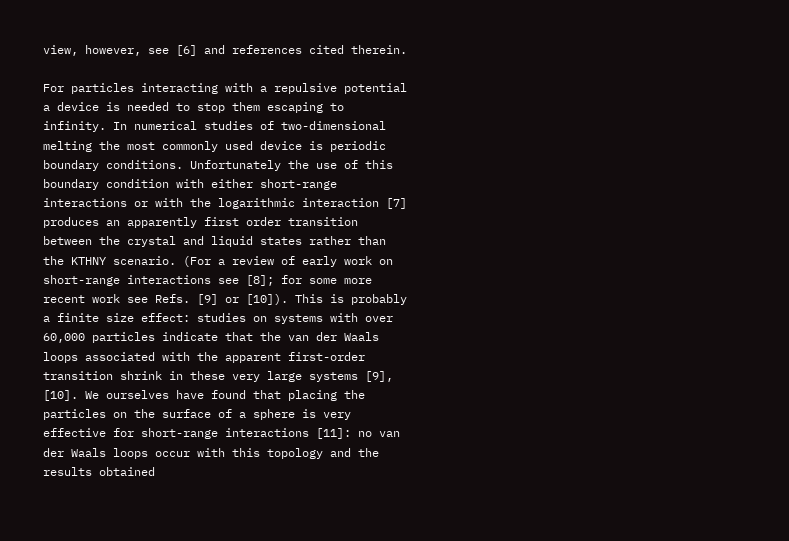view, however, see [6] and references cited therein.

For particles interacting with a repulsive potential a device is needed to stop them escaping to infinity. In numerical studies of two-dimensional melting the most commonly used device is periodic boundary conditions. Unfortunately the use of this boundary condition with either short-range interactions or with the logarithmic interaction [7] produces an apparently first order transition between the crystal and liquid states rather than the KTHNY scenario. (For a review of early work on short-range interactions see [8]; for some more recent work see Refs. [9] or [10]). This is probably a finite size effect: studies on systems with over 60,000 particles indicate that the van der Waals loops associated with the apparent first-order transition shrink in these very large systems [9], [10]. We ourselves have found that placing the particles on the surface of a sphere is very effective for short-range interactions [11]: no van der Waals loops occur with this topology and the results obtained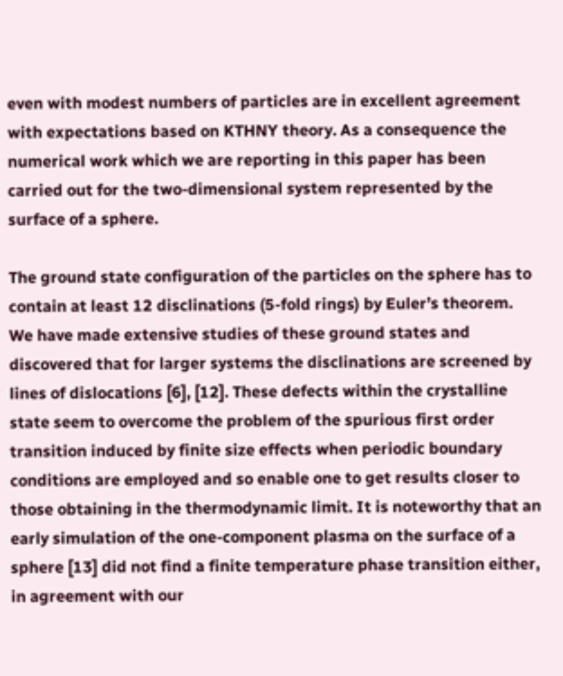even with modest numbers of particles are in excellent agreement with expectations based on KTHNY theory. As a consequence the numerical work which we are reporting in this paper has been carried out for the two-dimensional system represented by the surface of a sphere.

The ground state configuration of the particles on the sphere has to contain at least 12 disclinations (5-fold rings) by Euler’s theorem. We have made extensive studies of these ground states and discovered that for larger systems the disclinations are screened by lines of dislocations [6], [12]. These defects within the crystalline state seem to overcome the problem of the spurious first order transition induced by finite size effects when periodic boundary conditions are employed and so enable one to get results closer to those obtaining in the thermodynamic limit. It is noteworthy that an early simulation of the one-component plasma on the surface of a sphere [13] did not find a finite temperature phase transition either, in agreement with our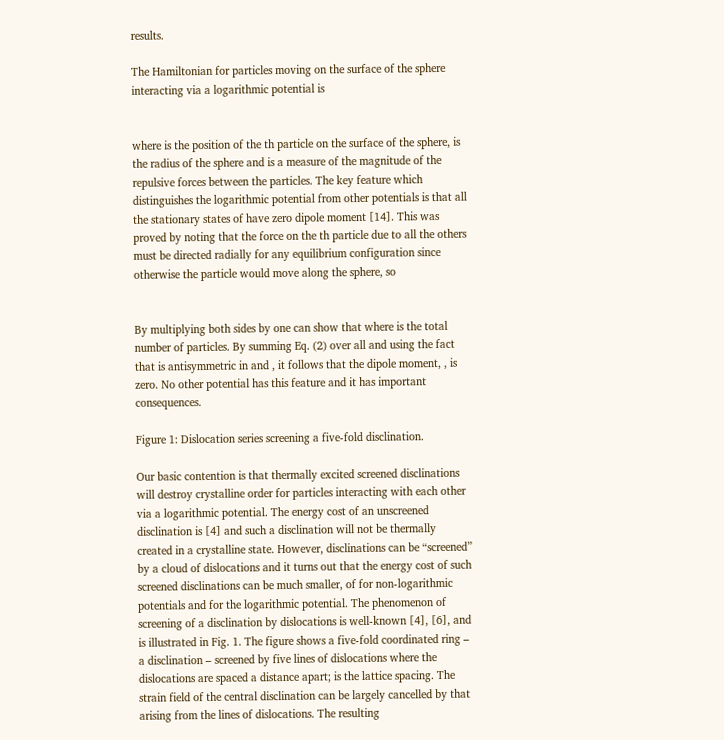results.

The Hamiltonian for particles moving on the surface of the sphere interacting via a logarithmic potential is


where is the position of the th particle on the surface of the sphere, is the radius of the sphere and is a measure of the magnitude of the repulsive forces between the particles. The key feature which distinguishes the logarithmic potential from other potentials is that all the stationary states of have zero dipole moment [14]. This was proved by noting that the force on the th particle due to all the others must be directed radially for any equilibrium configuration since otherwise the particle would move along the sphere, so


By multiplying both sides by one can show that where is the total number of particles. By summing Eq. (2) over all and using the fact that is antisymmetric in and , it follows that the dipole moment, , is zero. No other potential has this feature and it has important consequences.

Figure 1: Dislocation series screening a five-fold disclination.

Our basic contention is that thermally excited screened disclinations will destroy crystalline order for particles interacting with each other via a logarithmic potential. The energy cost of an unscreened disclination is [4] and such a disclination will not be thermally created in a crystalline state. However, disclinations can be “screened” by a cloud of dislocations and it turns out that the energy cost of such screened disclinations can be much smaller, of for non-logarithmic potentials and for the logarithmic potential. The phenomenon of screening of a disclination by dislocations is well-known [4], [6], and is illustrated in Fig. 1. The figure shows a five-fold coordinated ring – a disclination – screened by five lines of dislocations where the dislocations are spaced a distance apart; is the lattice spacing. The strain field of the central disclination can be largely cancelled by that arising from the lines of dislocations. The resulting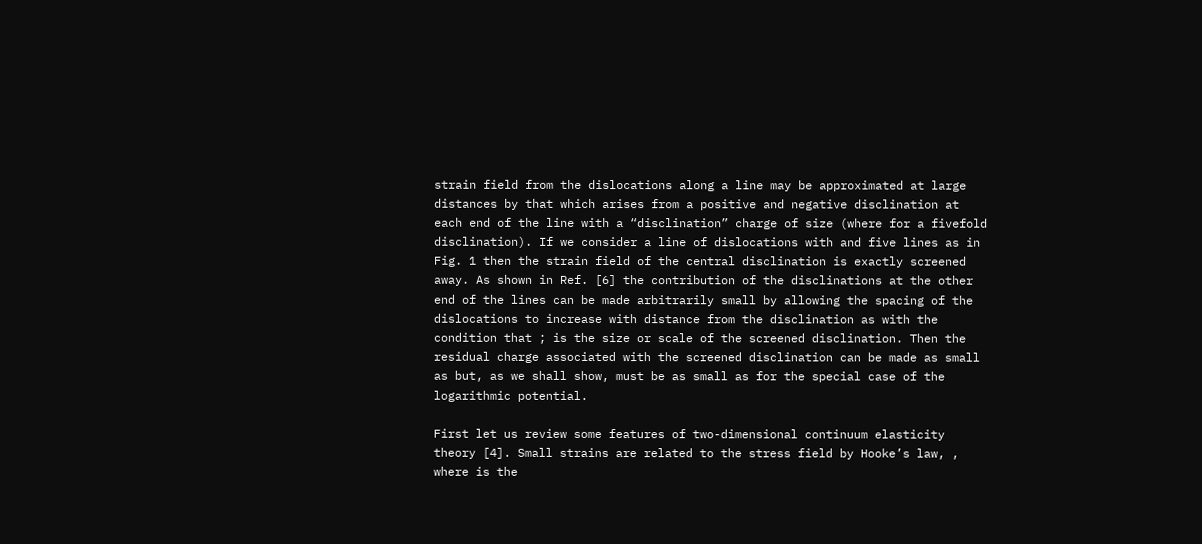strain field from the dislocations along a line may be approximated at large distances by that which arises from a positive and negative disclination at each end of the line with a “disclination” charge of size (where for a fivefold disclination). If we consider a line of dislocations with and five lines as in Fig. 1 then the strain field of the central disclination is exactly screened away. As shown in Ref. [6] the contribution of the disclinations at the other end of the lines can be made arbitrarily small by allowing the spacing of the dislocations to increase with distance from the disclination as with the condition that ; is the size or scale of the screened disclination. Then the residual charge associated with the screened disclination can be made as small as but, as we shall show, must be as small as for the special case of the logarithmic potential.

First let us review some features of two-dimensional continuum elasticity theory [4]. Small strains are related to the stress field by Hooke’s law, , where is the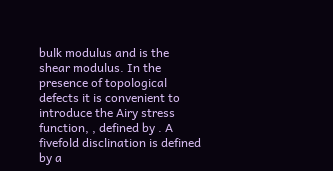bulk modulus and is the shear modulus. In the presence of topological defects it is convenient to introduce the Airy stress function, , defined by . A fivefold disclination is defined by a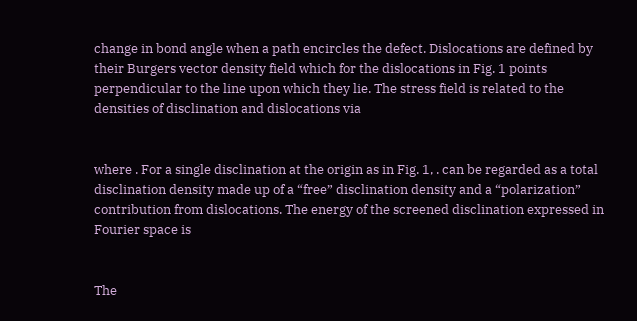change in bond angle when a path encircles the defect. Dislocations are defined by their Burgers vector density field which for the dislocations in Fig. 1 points perpendicular to the line upon which they lie. The stress field is related to the densities of disclination and dislocations via


where . For a single disclination at the origin as in Fig. 1, . can be regarded as a total disclination density made up of a “free” disclination density and a “polarization” contribution from dislocations. The energy of the screened disclination expressed in Fourier space is


The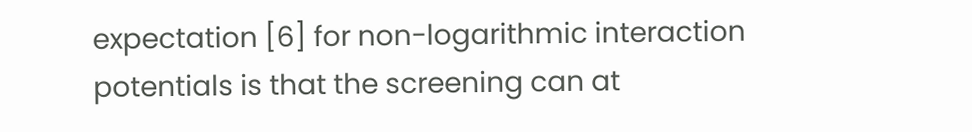expectation [6] for non-logarithmic interaction potentials is that the screening can at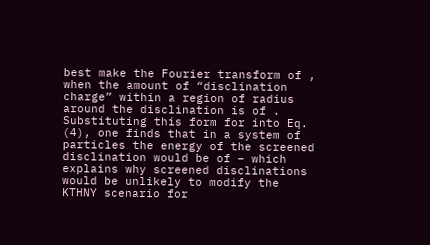best make the Fourier transform of , when the amount of “disclination charge” within a region of radius around the disclination is of . Substituting this form for into Eq. (4), one finds that in a system of particles the energy of the screened disclination would be of – which explains why screened disclinations would be unlikely to modify the KTHNY scenario for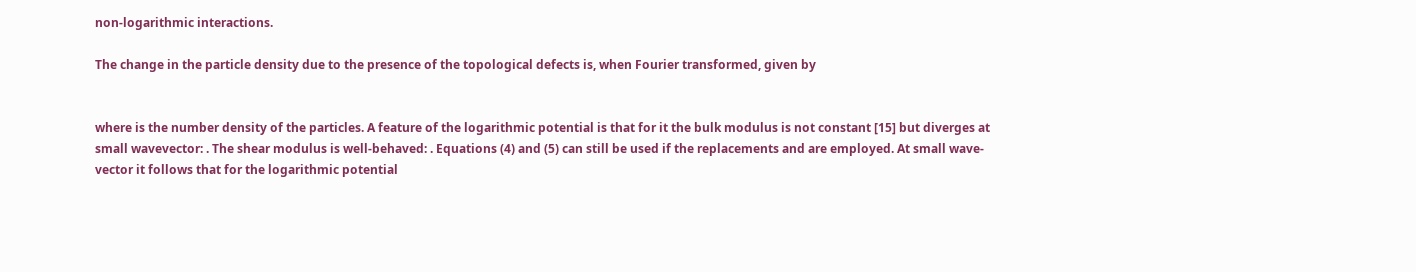non-logarithmic interactions.

The change in the particle density due to the presence of the topological defects is, when Fourier transformed, given by


where is the number density of the particles. A feature of the logarithmic potential is that for it the bulk modulus is not constant [15] but diverges at small wavevector: . The shear modulus is well-behaved: . Equations (4) and (5) can still be used if the replacements and are employed. At small wave-vector it follows that for the logarithmic potential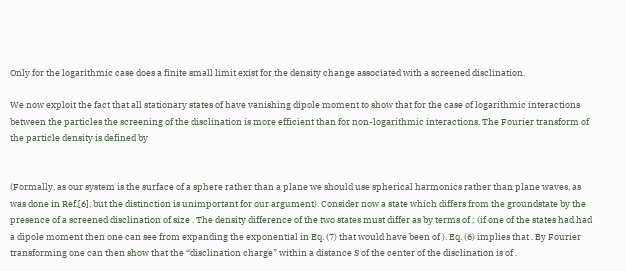Only for the logarithmic case does a finite small limit exist for the density change associated with a screened disclination.

We now exploit the fact that all stationary states of have vanishing dipole moment to show that for the case of logarithmic interactions between the particles the screening of the disclination is more efficient than for non-logarithmic interactions. The Fourier transform of the particle density is defined by


(Formally, as our system is the surface of a sphere rather than a plane we should use spherical harmonics rather than plane waves, as was done in Ref.[6], but the distinction is unimportant for our argument). Consider now a state which differs from the groundstate by the presence of a screened disclination of size . The density difference of the two states must differ as by terms of ; (if one of the states had had a dipole moment then one can see from expanding the exponential in Eq. (7) that would have been of ). Eq. (6) implies that . By Fourier transforming one can then show that the “disclination charge” within a distance S of the center of the disclination is of .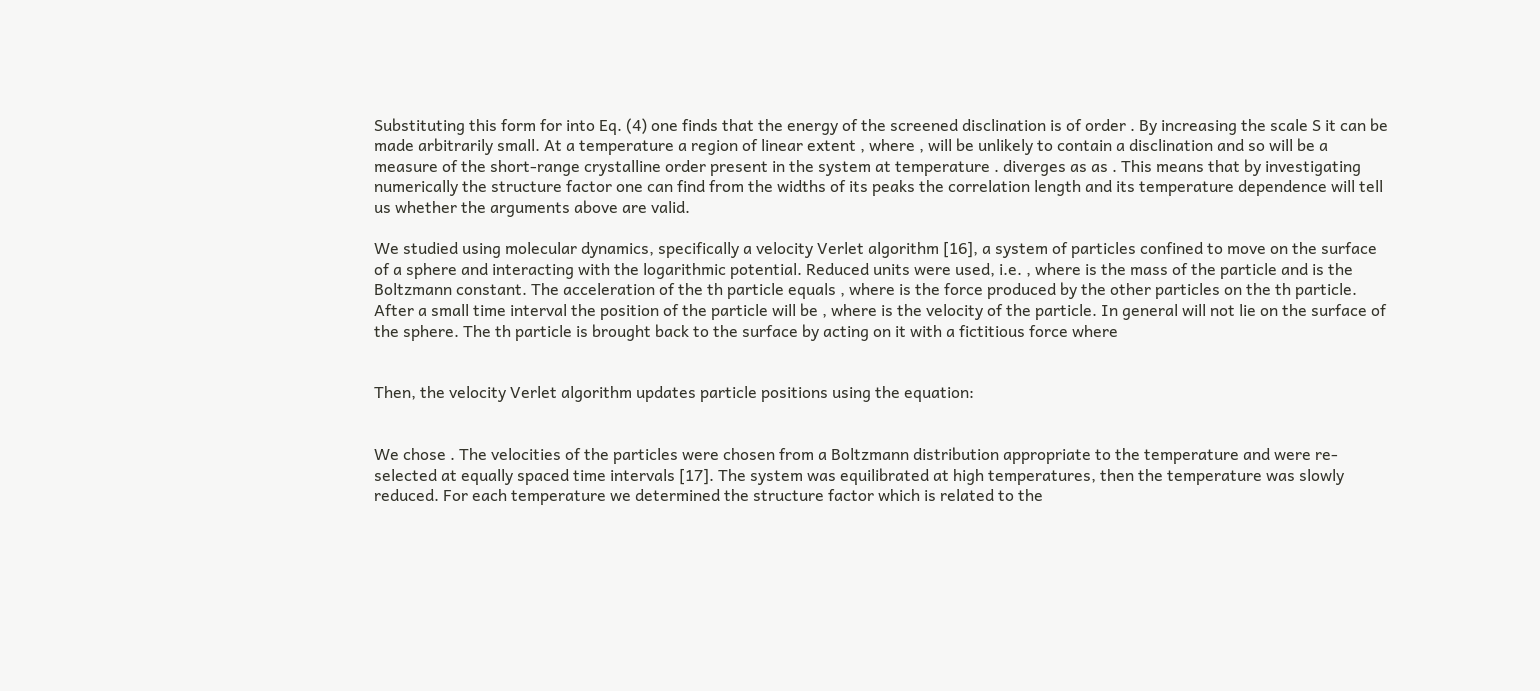Substituting this form for into Eq. (4) one finds that the energy of the screened disclination is of order . By increasing the scale S it can be made arbitrarily small. At a temperature a region of linear extent , where , will be unlikely to contain a disclination and so will be a measure of the short-range crystalline order present in the system at temperature . diverges as as . This means that by investigating numerically the structure factor one can find from the widths of its peaks the correlation length and its temperature dependence will tell us whether the arguments above are valid.

We studied using molecular dynamics, specifically a velocity Verlet algorithm [16], a system of particles confined to move on the surface of a sphere and interacting with the logarithmic potential. Reduced units were used, i.e. , where is the mass of the particle and is the Boltzmann constant. The acceleration of the th particle equals , where is the force produced by the other particles on the th particle. After a small time interval the position of the particle will be , where is the velocity of the particle. In general will not lie on the surface of the sphere. The th particle is brought back to the surface by acting on it with a fictitious force where


Then, the velocity Verlet algorithm updates particle positions using the equation:


We chose . The velocities of the particles were chosen from a Boltzmann distribution appropriate to the temperature and were re-selected at equally spaced time intervals [17]. The system was equilibrated at high temperatures, then the temperature was slowly reduced. For each temperature we determined the structure factor which is related to the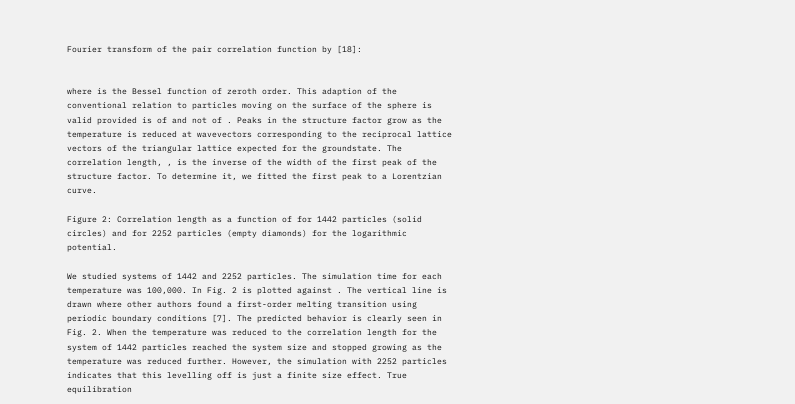Fourier transform of the pair correlation function by [18]:


where is the Bessel function of zeroth order. This adaption of the conventional relation to particles moving on the surface of the sphere is valid provided is of and not of . Peaks in the structure factor grow as the temperature is reduced at wavevectors corresponding to the reciprocal lattice vectors of the triangular lattice expected for the groundstate. The correlation length, , is the inverse of the width of the first peak of the structure factor. To determine it, we fitted the first peak to a Lorentzian curve.

Figure 2: Correlation length as a function of for 1442 particles (solid circles) and for 2252 particles (empty diamonds) for the logarithmic potential.

We studied systems of 1442 and 2252 particles. The simulation time for each temperature was 100,000. In Fig. 2 is plotted against . The vertical line is drawn where other authors found a first-order melting transition using periodic boundary conditions [7]. The predicted behavior is clearly seen in Fig. 2. When the temperature was reduced to the correlation length for the system of 1442 particles reached the system size and stopped growing as the temperature was reduced further. However, the simulation with 2252 particles indicates that this levelling off is just a finite size effect. True equilibration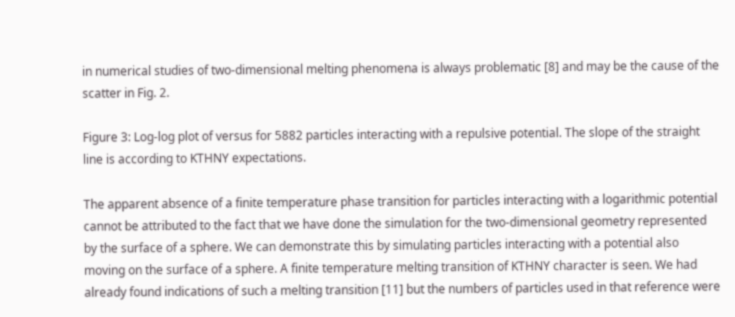in numerical studies of two-dimensional melting phenomena is always problematic [8] and may be the cause of the scatter in Fig. 2.

Figure 3: Log-log plot of versus for 5882 particles interacting with a repulsive potential. The slope of the straight line is according to KTHNY expectations.

The apparent absence of a finite temperature phase transition for particles interacting with a logarithmic potential cannot be attributed to the fact that we have done the simulation for the two-dimensional geometry represented by the surface of a sphere. We can demonstrate this by simulating particles interacting with a potential also moving on the surface of a sphere. A finite temperature melting transition of KTHNY character is seen. We had already found indications of such a melting transition [11] but the numbers of particles used in that reference were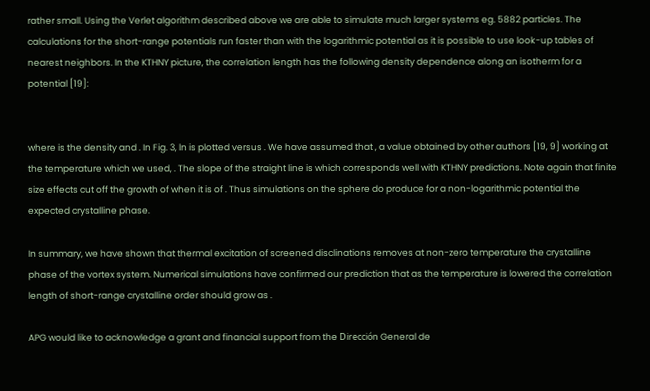rather small. Using the Verlet algorithm described above we are able to simulate much larger systems eg. 5882 particles. The calculations for the short-range potentials run faster than with the logarithmic potential as it is possible to use look-up tables of nearest neighbors. In the KTHNY picture, the correlation length has the following density dependence along an isotherm for a potential [19]:


where is the density and . In Fig. 3, ln is plotted versus . We have assumed that , a value obtained by other authors [19, 9] working at the temperature which we used, . The slope of the straight line is which corresponds well with KTHNY predictions. Note again that finite size effects cut off the growth of when it is of . Thus simulations on the sphere do produce for a non-logarithmic potential the expected crystalline phase.

In summary, we have shown that thermal excitation of screened disclinations removes at non-zero temperature the crystalline phase of the vortex system. Numerical simulations have confirmed our prediction that as the temperature is lowered the correlation length of short-range crystalline order should grow as .

APG would like to acknowledge a grant and financial support from the Dirección General de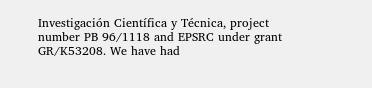Investigación Científica y Técnica, project number PB 96/1118 and EPSRC under grant GR/K53208. We have had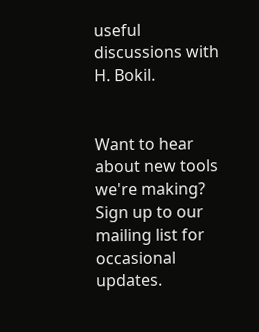useful discussions with H. Bokil.


Want to hear about new tools we're making? Sign up to our mailing list for occasional updates.